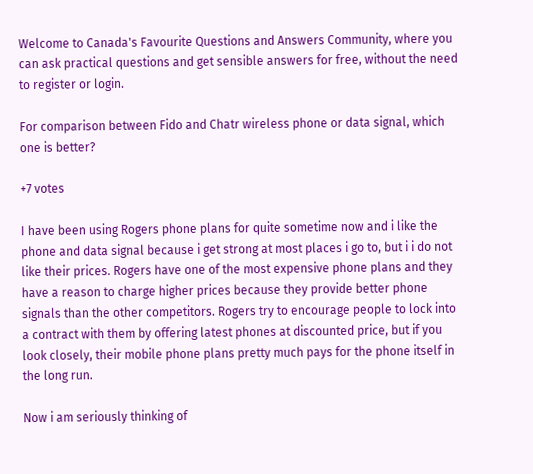Welcome to Canada's Favourite Questions and Answers Community, where you can ask practical questions and get sensible answers for free, without the need to register or login.

For comparison between Fido and Chatr wireless phone or data signal, which one is better?

+7 votes

I have been using Rogers phone plans for quite sometime now and i like the phone and data signal because i get strong at most places i go to, but i i do not like their prices. Rogers have one of the most expensive phone plans and they have a reason to charge higher prices because they provide better phone signals than the other competitors. Rogers try to encourage people to lock into a contract with them by offering latest phones at discounted price, but if you look closely, their mobile phone plans pretty much pays for the phone itself in the long run.

Now i am seriously thinking of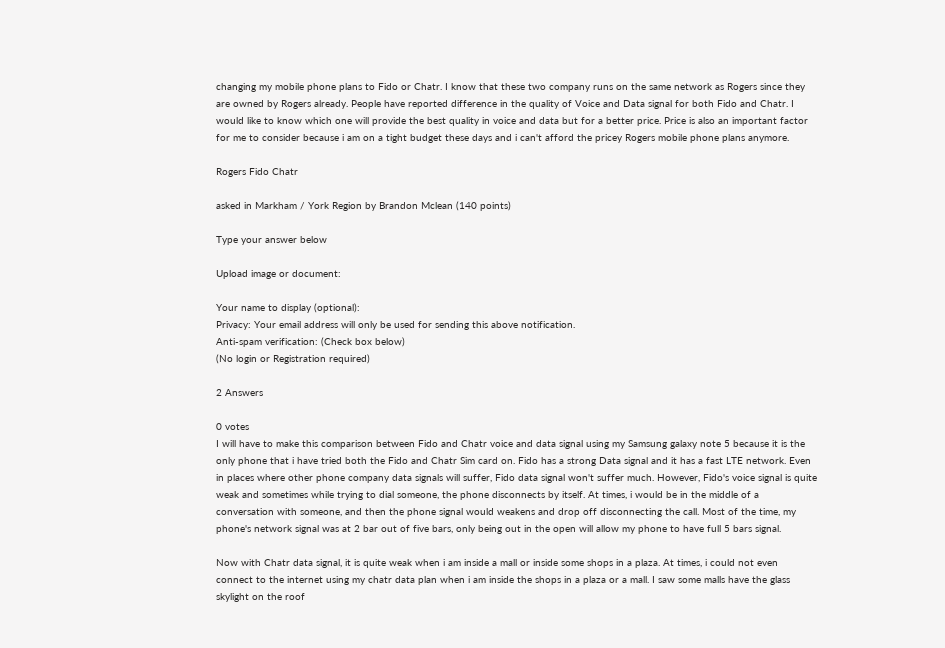changing my mobile phone plans to Fido or Chatr. I know that these two company runs on the same network as Rogers since they are owned by Rogers already. People have reported difference in the quality of Voice and Data signal for both Fido and Chatr. I would like to know which one will provide the best quality in voice and data but for a better price. Price is also an important factor for me to consider because i am on a tight budget these days and i can't afford the pricey Rogers mobile phone plans anymore.

Rogers Fido Chatr

asked in Markham / York Region by Brandon Mclean (140 points)

Type your answer below

Upload image or document:

Your name to display (optional):
Privacy: Your email address will only be used for sending this above notification.
Anti-spam verification: (Check box below)
(No login or Registration required)

2 Answers

0 votes
I will have to make this comparison between Fido and Chatr voice and data signal using my Samsung galaxy note 5 because it is the only phone that i have tried both the Fido and Chatr Sim card on. Fido has a strong Data signal and it has a fast LTE network. Even in places where other phone company data signals will suffer, Fido data signal won't suffer much. However, Fido's voice signal is quite weak and sometimes while trying to dial someone, the phone disconnects by itself. At times, i would be in the middle of a conversation with someone, and then the phone signal would weakens and drop off disconnecting the call. Most of the time, my phone's network signal was at 2 bar out of five bars, only being out in the open will allow my phone to have full 5 bars signal.

Now with Chatr data signal, it is quite weak when i am inside a mall or inside some shops in a plaza. At times, i could not even connect to the internet using my chatr data plan when i am inside the shops in a plaza or a mall. I saw some malls have the glass skylight on the roof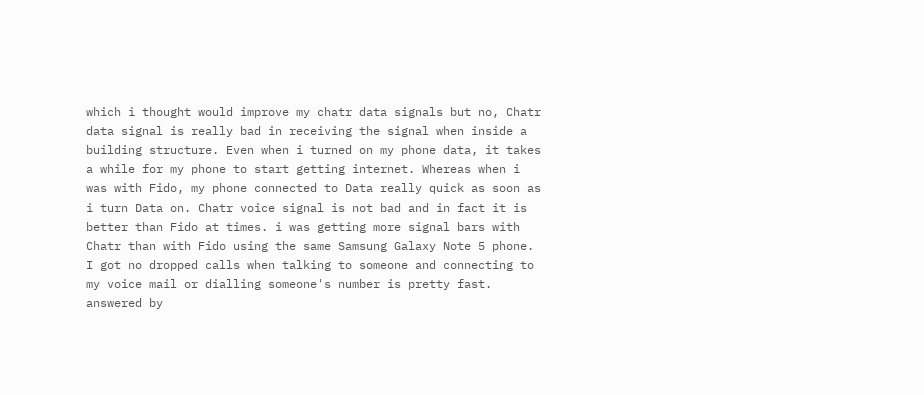which i thought would improve my chatr data signals but no, Chatr data signal is really bad in receiving the signal when inside a building structure. Even when i turned on my phone data, it takes a while for my phone to start getting internet. Whereas when i was with Fido, my phone connected to Data really quick as soon as i turn Data on. Chatr voice signal is not bad and in fact it is better than Fido at times. i was getting more signal bars with Chatr than with Fido using the same Samsung Galaxy Note 5 phone. I got no dropped calls when talking to someone and connecting to my voice mail or dialling someone's number is pretty fast.
answered by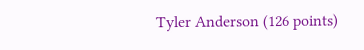Tyler Anderson (126 points)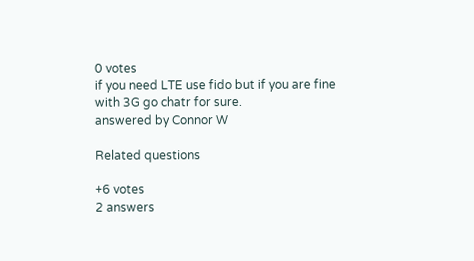0 votes
if you need LTE use fido but if you are fine with 3G go chatr for sure.
answered by Connor W

Related questions

+6 votes
2 answers